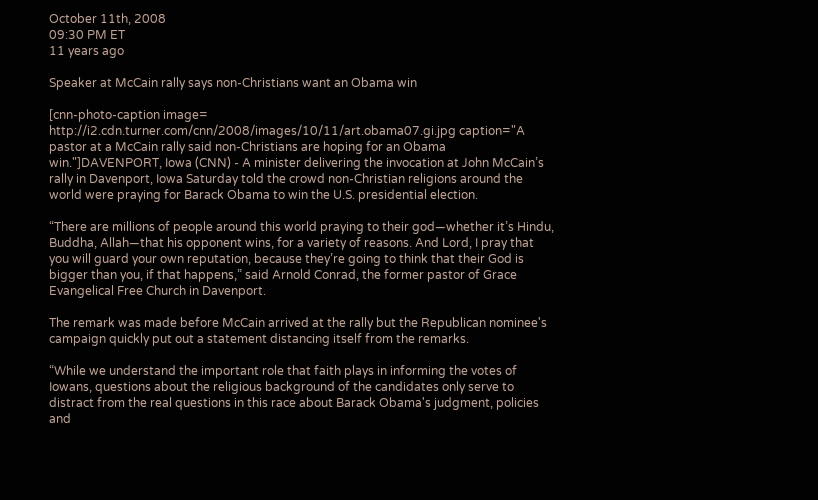October 11th, 2008
09:30 PM ET
11 years ago

Speaker at McCain rally says non-Christians want an Obama win

[cnn-photo-caption image= http://i2.cdn.turner.com/cnn/2008/images/10/11/art.obama07.gi.jpg caption="A pastor at a McCain rally said non-Christians are hoping for an Obama win."]DAVENPORT, Iowa (CNN) - A minister delivering the invocation at John McCain’s rally in Davenport, Iowa Saturday told the crowd non-Christian religions around the world were praying for Barack Obama to win the U.S. presidential election.

“There are millions of people around this world praying to their god—whether it’s Hindu, Buddha, Allah—that his opponent wins, for a variety of reasons. And Lord, I pray that you will guard your own reputation, because they’re going to think that their God is bigger than you, if that happens,” said Arnold Conrad, the former pastor of Grace Evangelical Free Church in Davenport.

The remark was made before McCain arrived at the rally but the Republican nominee's campaign quickly put out a statement distancing itself from the remarks.

“While we understand the important role that faith plays in informing the votes of Iowans, questions about the religious background of the candidates only serve to distract from the real questions in this race about Barack Obama's judgment, policies and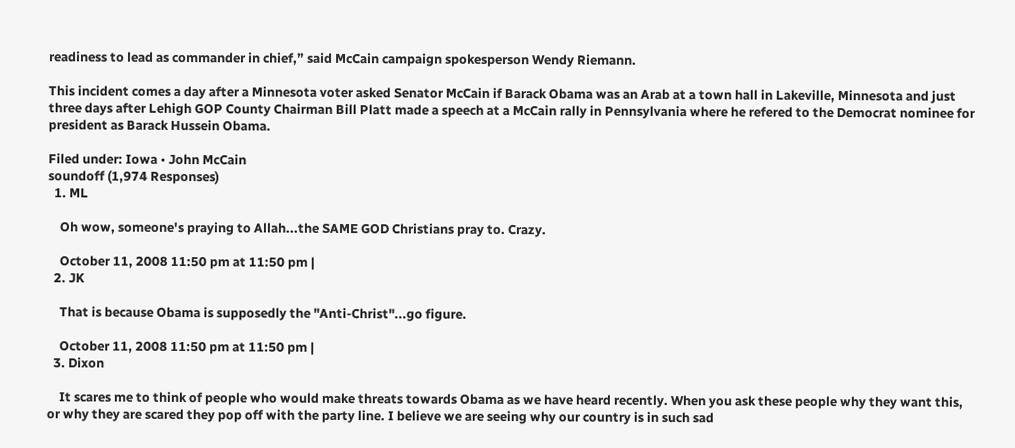readiness to lead as commander in chief,” said McCain campaign spokesperson Wendy Riemann.

This incident comes a day after a Minnesota voter asked Senator McCain if Barack Obama was an Arab at a town hall in Lakeville, Minnesota and just three days after Lehigh GOP County Chairman Bill Platt made a speech at a McCain rally in Pennsylvania where he refered to the Democrat nominee for president as Barack Hussein Obama.

Filed under: Iowa • John McCain
soundoff (1,974 Responses)
  1. ML

    Oh wow, someone's praying to Allah...the SAME GOD Christians pray to. Crazy.

    October 11, 2008 11:50 pm at 11:50 pm |
  2. JK

    That is because Obama is supposedly the "Anti-Christ"...go figure.

    October 11, 2008 11:50 pm at 11:50 pm |
  3. Dixon

    It scares me to think of people who would make threats towards Obama as we have heard recently. When you ask these people why they want this, or why they are scared they pop off with the party line. I believe we are seeing why our country is in such sad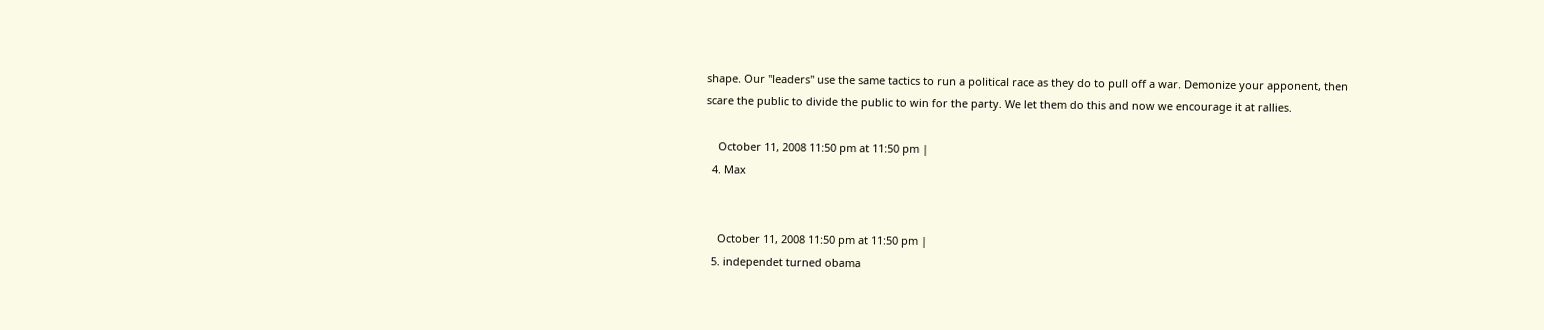shape. Our "leaders" use the same tactics to run a political race as they do to pull off a war. Demonize your apponent, then scare the public to divide the public to win for the party. We let them do this and now we encourage it at rallies.

    October 11, 2008 11:50 pm at 11:50 pm |
  4. Max


    October 11, 2008 11:50 pm at 11:50 pm |
  5. independet turned obama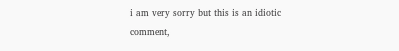i am very sorry but this is an idiotic comment,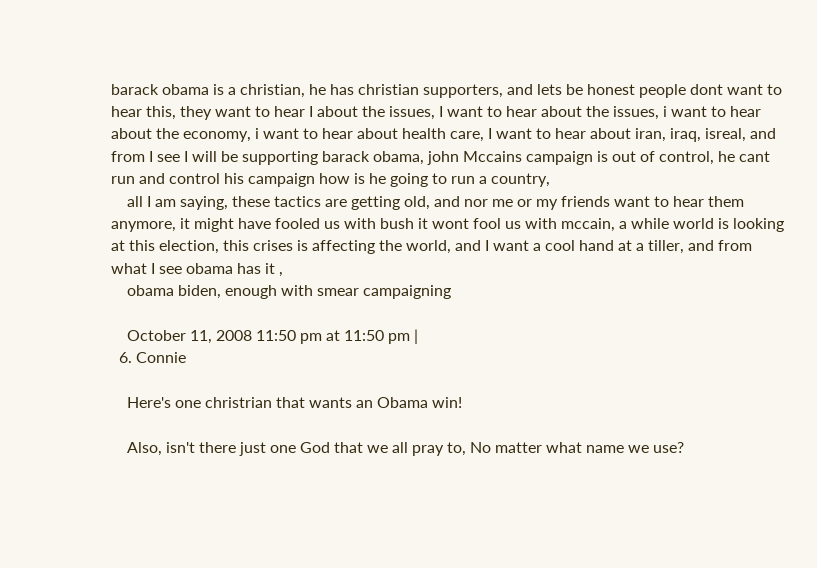barack obama is a christian, he has christian supporters, and lets be honest people dont want to hear this, they want to hear I about the issues, I want to hear about the issues, i want to hear about the economy, i want to hear about health care, I want to hear about iran, iraq, isreal, and from I see I will be supporting barack obama, john Mccains campaign is out of control, he cant run and control his campaign how is he going to run a country,
    all I am saying, these tactics are getting old, and nor me or my friends want to hear them anymore, it might have fooled us with bush it wont fool us with mccain, a while world is looking at this election, this crises is affecting the world, and I want a cool hand at a tiller, and from what I see obama has it ,
    obama biden, enough with smear campaigning

    October 11, 2008 11:50 pm at 11:50 pm |
  6. Connie

    Here's one christrian that wants an Obama win!

    Also, isn't there just one God that we all pray to, No matter what name we use?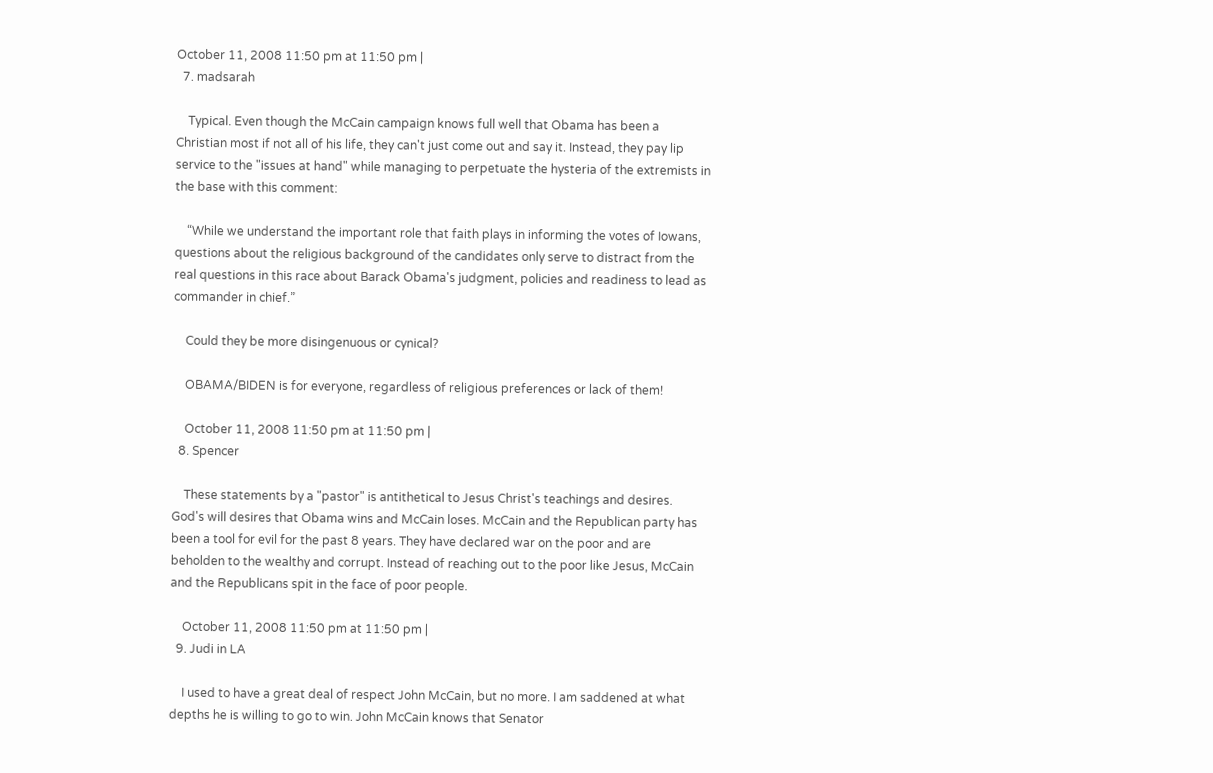October 11, 2008 11:50 pm at 11:50 pm |
  7. madsarah

    Typical. Even though the McCain campaign knows full well that Obama has been a Christian most if not all of his life, they can't just come out and say it. Instead, they pay lip service to the "issues at hand" while managing to perpetuate the hysteria of the extremists in the base with this comment:

    “While we understand the important role that faith plays in informing the votes of Iowans, questions about the religious background of the candidates only serve to distract from the real questions in this race about Barack Obama's judgment, policies and readiness to lead as commander in chief.”

    Could they be more disingenuous or cynical?

    OBAMA/BIDEN is for everyone, regardless of religious preferences or lack of them!

    October 11, 2008 11:50 pm at 11:50 pm |
  8. Spencer

    These statements by a "pastor" is antithetical to Jesus Christ's teachings and desires. God's will desires that Obama wins and McCain loses. McCain and the Republican party has been a tool for evil for the past 8 years. They have declared war on the poor and are beholden to the wealthy and corrupt. Instead of reaching out to the poor like Jesus, McCain and the Republicans spit in the face of poor people.

    October 11, 2008 11:50 pm at 11:50 pm |
  9. Judi in LA

    I used to have a great deal of respect John McCain, but no more. I am saddened at what depths he is willing to go to win. John McCain knows that Senator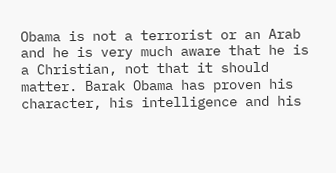Obama is not a terrorist or an Arab and he is very much aware that he is a Christian, not that it should matter. Barak Obama has proven his character, his intelligence and his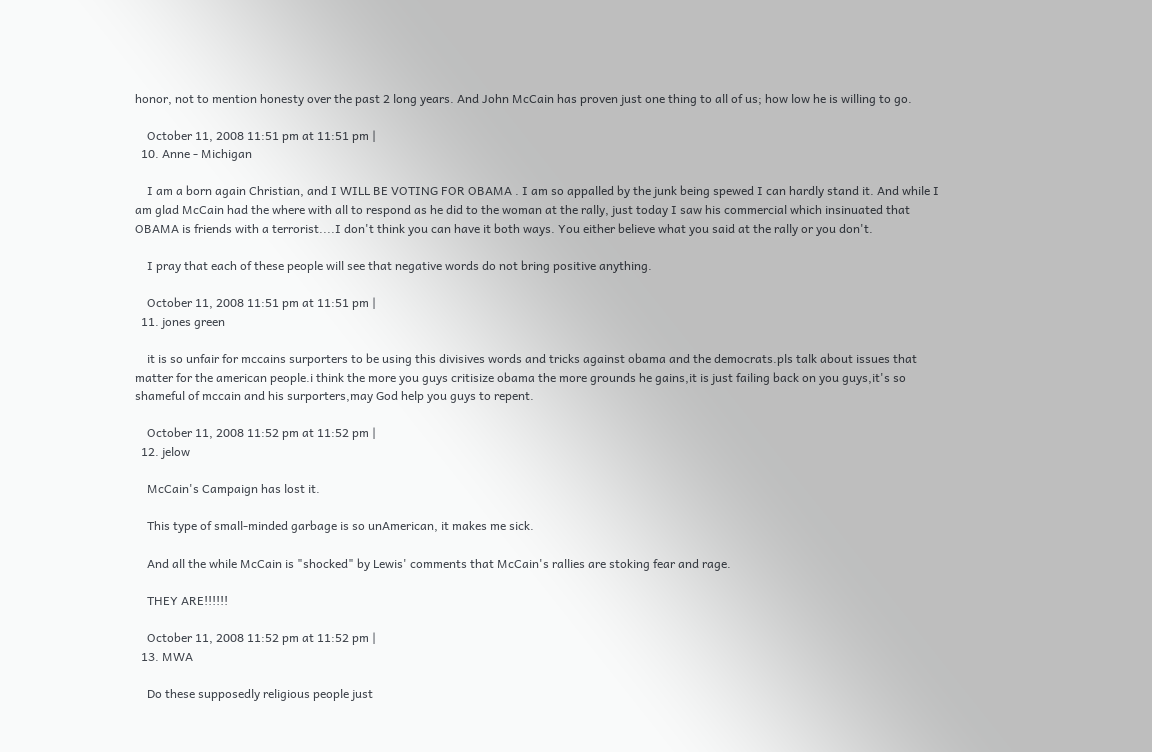honor, not to mention honesty over the past 2 long years. And John McCain has proven just one thing to all of us; how low he is willing to go.

    October 11, 2008 11:51 pm at 11:51 pm |
  10. Anne - Michigan

    I am a born again Christian, and I WILL BE VOTING FOR OBAMA . I am so appalled by the junk being spewed I can hardly stand it. And while I am glad McCain had the where with all to respond as he did to the woman at the rally, just today I saw his commercial which insinuated that OBAMA is friends with a terrorist....I don't think you can have it both ways. You either believe what you said at the rally or you don't.

    I pray that each of these people will see that negative words do not bring positive anything.

    October 11, 2008 11:51 pm at 11:51 pm |
  11. jones green

    it is so unfair for mccains surporters to be using this divisives words and tricks against obama and the democrats.pls talk about issues that matter for the american people.i think the more you guys critisize obama the more grounds he gains,it is just failing back on you guys,it's so shameful of mccain and his surporters,may God help you guys to repent.

    October 11, 2008 11:52 pm at 11:52 pm |
  12. jelow

    McCain's Campaign has lost it.

    This type of small-minded garbage is so unAmerican, it makes me sick.

    And all the while McCain is "shocked" by Lewis' comments that McCain's rallies are stoking fear and rage.

    THEY ARE!!!!!!

    October 11, 2008 11:52 pm at 11:52 pm |
  13. MWA

    Do these supposedly religious people just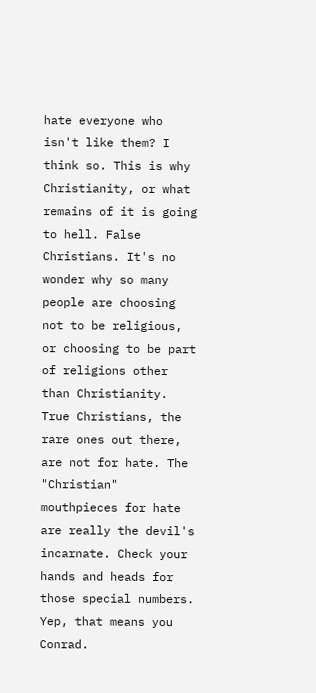hate everyone who isn't like them? I think so. This is why Christianity, or what remains of it is going to hell. False Christians. It's no wonder why so many people are choosing not to be religious, or choosing to be part of religions other than Christianity. True Christians, the rare ones out there, are not for hate. The "Christian" mouthpieces for hate are really the devil's incarnate. Check your hands and heads for those special numbers. Yep, that means you Conrad.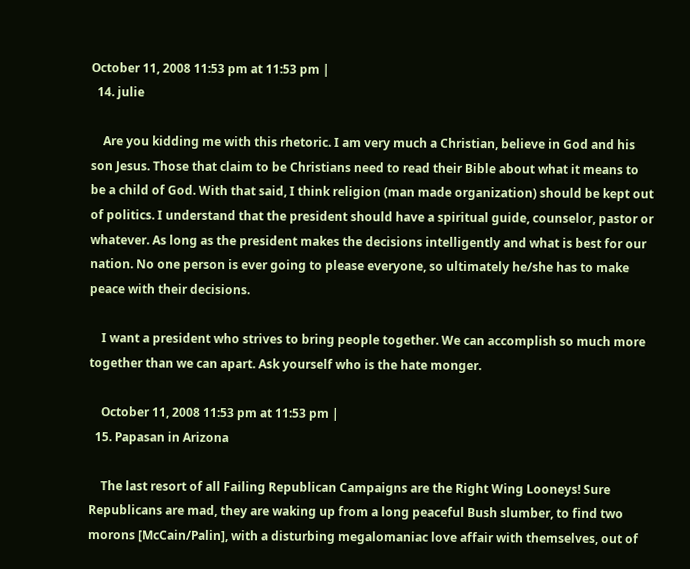October 11, 2008 11:53 pm at 11:53 pm |
  14. julie

    Are you kidding me with this rhetoric. I am very much a Christian, believe in God and his son Jesus. Those that claim to be Christians need to read their Bible about what it means to be a child of God. With that said, I think religion (man made organization) should be kept out of politics. I understand that the president should have a spiritual guide, counselor, pastor or whatever. As long as the president makes the decisions intelligently and what is best for our nation. No one person is ever going to please everyone, so ultimately he/she has to make peace with their decisions.

    I want a president who strives to bring people together. We can accomplish so much more together than we can apart. Ask yourself who is the hate monger.

    October 11, 2008 11:53 pm at 11:53 pm |
  15. Papasan in Arizona

    The last resort of all Failing Republican Campaigns are the Right Wing Looneys! Sure Republicans are mad, they are waking up from a long peaceful Bush slumber, to find two morons [McCain/Palin], with a disturbing megalomaniac love affair with themselves, out of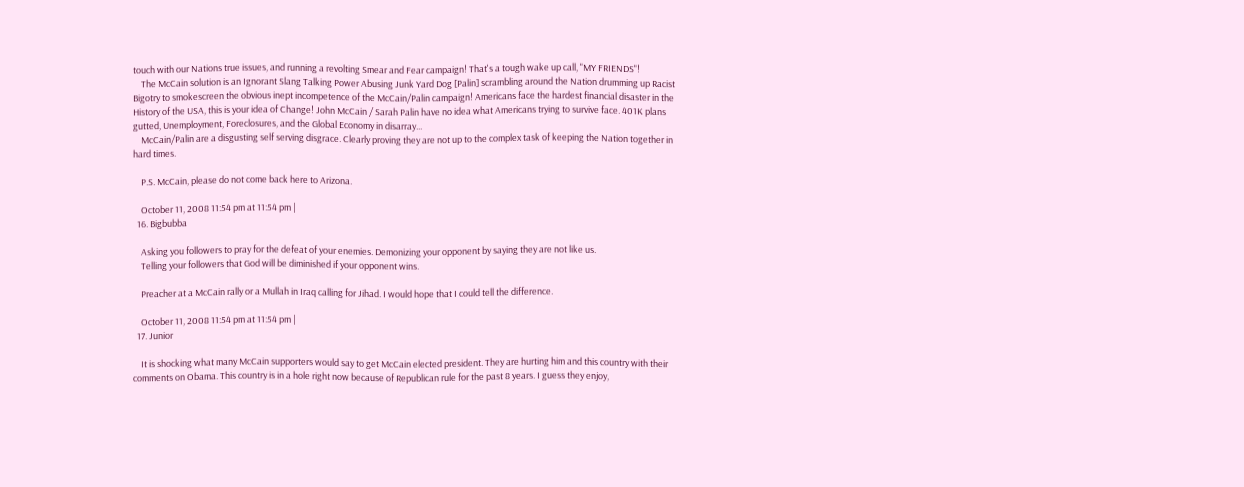touch with our Nations true issues, and running a revolting Smear and Fear campaign! That's a tough wake up call, "MY FRIENDS"!
    The McCain solution is an Ignorant Slang Talking Power Abusing Junk Yard Dog [Palin] scrambling around the Nation drumming up Racist Bigotry to smokescreen the obvious inept incompetence of the McCain/Palin campaign! Americans face the hardest financial disaster in the History of the USA, this is your idea of Change! John McCain / Sarah Palin have no idea what Americans trying to survive face. 401K plans gutted, Unemployment, Foreclosures, and the Global Economy in disarray...
    McCain/Palin are a disgusting self serving disgrace. Clearly proving they are not up to the complex task of keeping the Nation together in hard times.

    P.S. McCain, please do not come back here to Arizona.

    October 11, 2008 11:54 pm at 11:54 pm |
  16. Bigbubba

    Asking you followers to pray for the defeat of your enemies. Demonizing your opponent by saying they are not like us.
    Telling your followers that God will be diminished if your opponent wins.

    Preacher at a McCain rally or a Mullah in Iraq calling for Jihad. I would hope that I could tell the difference.

    October 11, 2008 11:54 pm at 11:54 pm |
  17. Junior

    It is shocking what many McCain supporters would say to get McCain elected president. They are hurting him and this country with their comments on Obama. This country is in a hole right now because of Republican rule for the past 8 years. I guess they enjoy,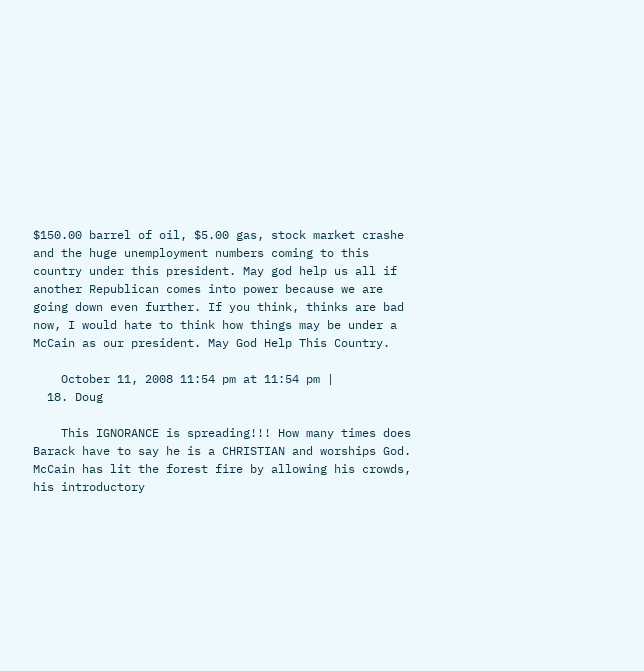$150.00 barrel of oil, $5.00 gas, stock market crashe and the huge unemployment numbers coming to this country under this president. May god help us all if another Republican comes into power because we are going down even further. If you think, thinks are bad now, I would hate to think how things may be under a McCain as our president. May God Help This Country.

    October 11, 2008 11:54 pm at 11:54 pm |
  18. Doug

    This IGNORANCE is spreading!!! How many times does Barack have to say he is a CHRISTIAN and worships God. McCain has lit the forest fire by allowing his crowds, his introductory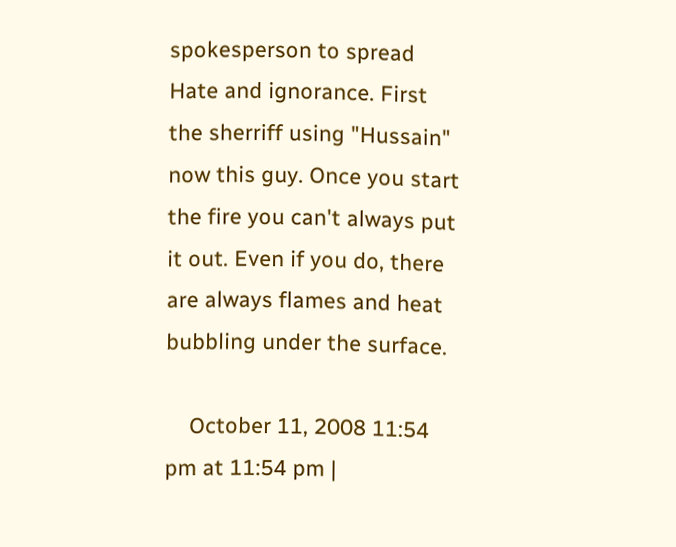spokesperson to spread Hate and ignorance. First the sherriff using "Hussain" now this guy. Once you start the fire you can't always put it out. Even if you do, there are always flames and heat bubbling under the surface.

    October 11, 2008 11:54 pm at 11:54 pm |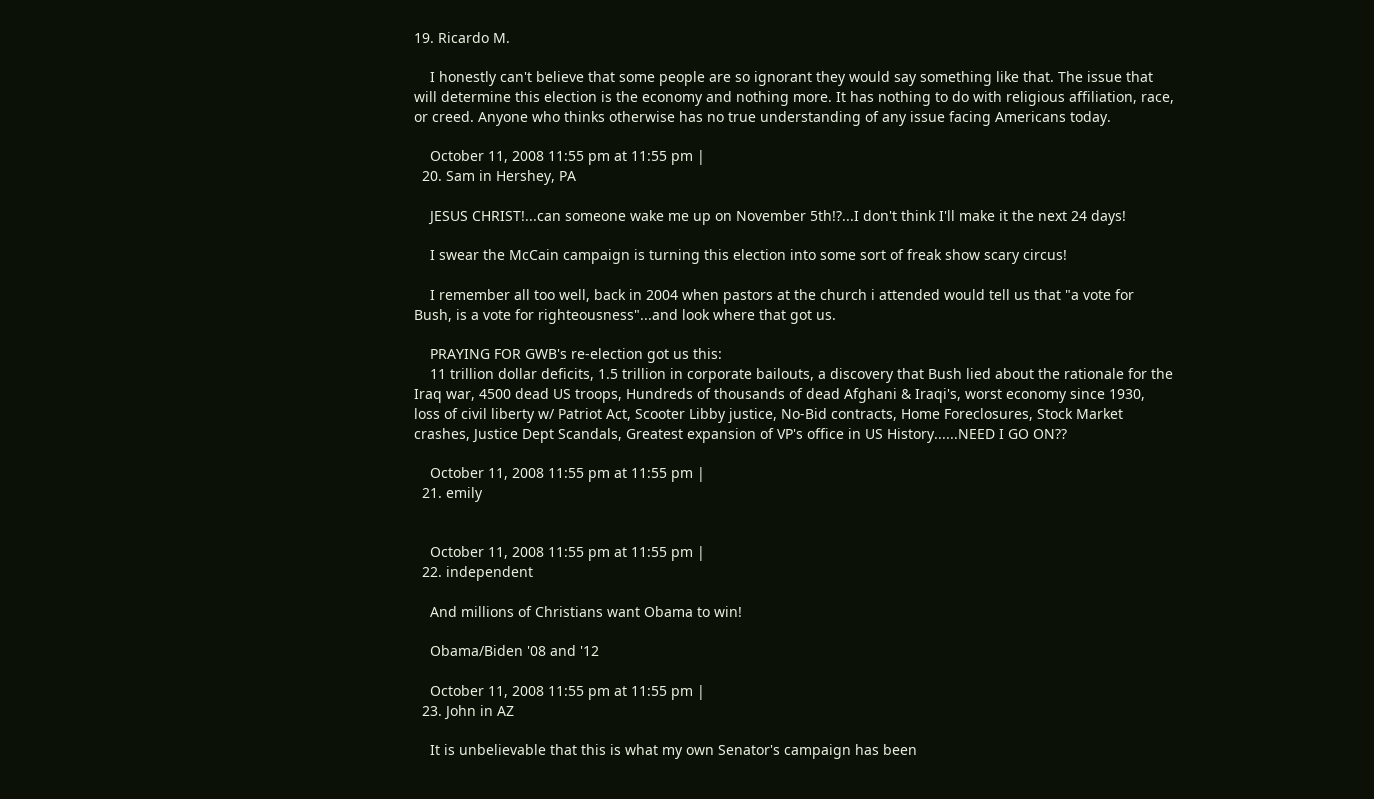19. Ricardo M.

    I honestly can't believe that some people are so ignorant they would say something like that. The issue that will determine this election is the economy and nothing more. It has nothing to do with religious affiliation, race, or creed. Anyone who thinks otherwise has no true understanding of any issue facing Americans today.

    October 11, 2008 11:55 pm at 11:55 pm |
  20. Sam in Hershey, PA

    JESUS CHRIST!...can someone wake me up on November 5th!?...I don't think I'll make it the next 24 days!

    I swear the McCain campaign is turning this election into some sort of freak show scary circus!

    I remember all too well, back in 2004 when pastors at the church i attended would tell us that "a vote for Bush, is a vote for righteousness"...and look where that got us.

    PRAYING FOR GWB's re-election got us this:
    11 trillion dollar deficits, 1.5 trillion in corporate bailouts, a discovery that Bush lied about the rationale for the Iraq war, 4500 dead US troops, Hundreds of thousands of dead Afghani & Iraqi's, worst economy since 1930, loss of civil liberty w/ Patriot Act, Scooter Libby justice, No-Bid contracts, Home Foreclosures, Stock Market crashes, Justice Dept Scandals, Greatest expansion of VP's office in US History......NEED I GO ON??

    October 11, 2008 11:55 pm at 11:55 pm |
  21. emily


    October 11, 2008 11:55 pm at 11:55 pm |
  22. independent

    And millions of Christians want Obama to win!

    Obama/Biden '08 and '12

    October 11, 2008 11:55 pm at 11:55 pm |
  23. John in AZ

    It is unbelievable that this is what my own Senator's campaign has been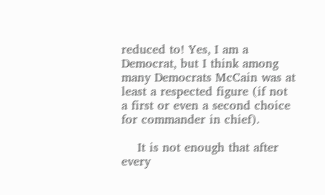reduced to! Yes, I am a Democrat, but I think among many Democrats McCain was at least a respected figure (if not a first or even a second choice for commander in chief).

    It is not enough that after every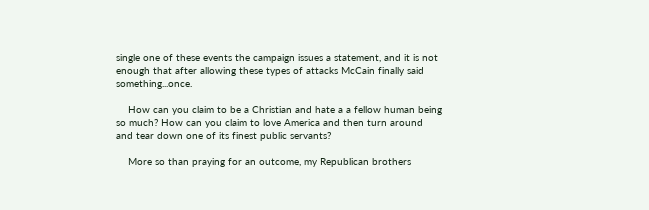single one of these events the campaign issues a statement, and it is not enough that after allowing these types of attacks McCain finally said something...once.

    How can you claim to be a Christian and hate a a fellow human being so much? How can you claim to love America and then turn around and tear down one of its finest public servants?

    More so than praying for an outcome, my Republican brothers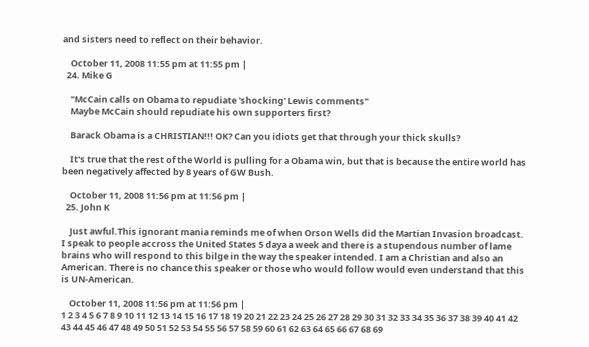and sisters need to reflect on their behavior.

    October 11, 2008 11:55 pm at 11:55 pm |
  24. Mike G

    "McCain calls on Obama to repudiate 'shocking' Lewis comments"
    Maybe McCain should repudiate his own supporters first?

    Barack Obama is a CHRISTIAN!!! OK? Can you idiots get that through your thick skulls?

    It's true that the rest of the World is pulling for a Obama win, but that is because the entire world has been negatively affected by 8 years of GW Bush.

    October 11, 2008 11:56 pm at 11:56 pm |
  25. John K

    Just awful.This ignorant mania reminds me of when Orson Wells did the Martian Invasion broadcast. I speak to people accross the United States 5 daya a week and there is a stupendous number of lame brains who will respond to this bilge in the way the speaker intended. I am a Christian and also an American. There is no chance this speaker or those who would follow would even understand that this is UN-American.

    October 11, 2008 11:56 pm at 11:56 pm |
1 2 3 4 5 6 7 8 9 10 11 12 13 14 15 16 17 18 19 20 21 22 23 24 25 26 27 28 29 30 31 32 33 34 35 36 37 38 39 40 41 42 43 44 45 46 47 48 49 50 51 52 53 54 55 56 57 58 59 60 61 62 63 64 65 66 67 68 69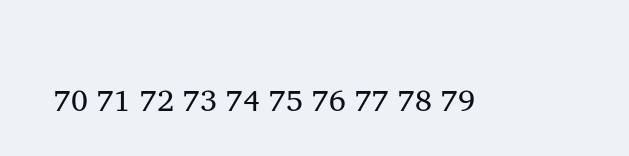70 71 72 73 74 75 76 77 78 79